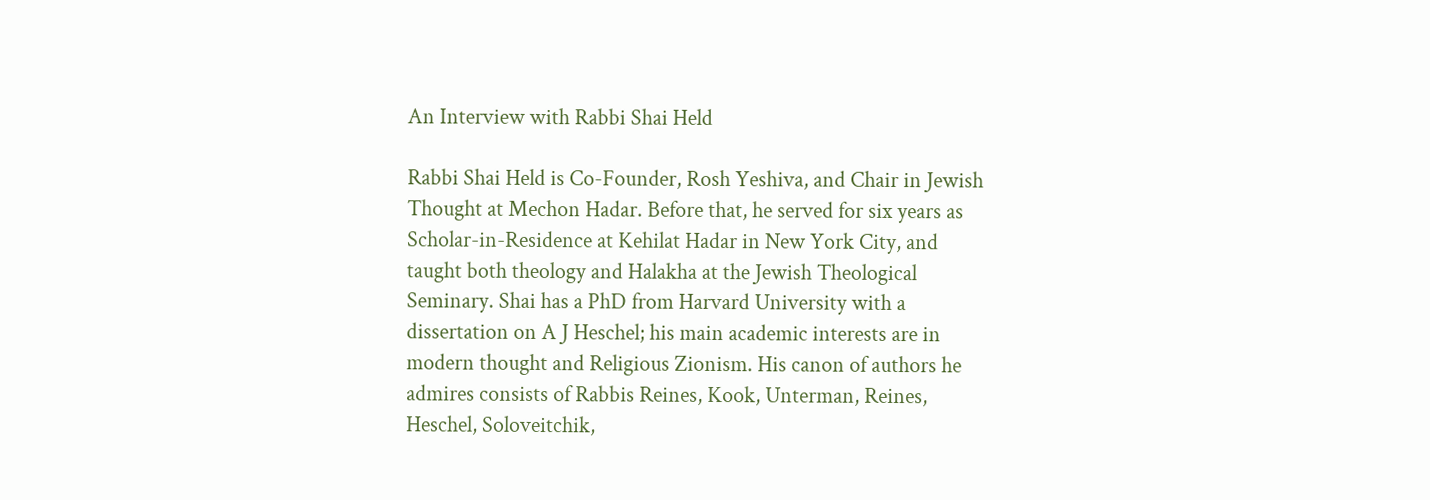An Interview with Rabbi Shai Held

Rabbi Shai Held is Co-Founder, Rosh Yeshiva, and Chair in Jewish Thought at Mechon Hadar. Before that, he served for six years as Scholar-in-Residence at Kehilat Hadar in New York City, and taught both theology and Halakha at the Jewish Theological Seminary. Shai has a PhD from Harvard University with a dissertation on A J Heschel; his main academic interests are in modern thought and Religious Zionism. His canon of authors he admires consists of Rabbis Reines, Kook, Unterman, Reines, Heschel, Soloveitchik,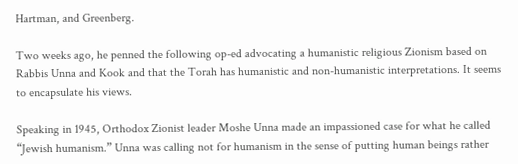Hartman, and Greenberg.

Two weeks ago, he penned the following op-ed advocating a humanistic religious Zionism based on Rabbis Unna and Kook and that the Torah has humanistic and non-humanistic interpretations. It seems to encapsulate his views.

Speaking in 1945, Orthodox Zionist leader Moshe Unna made an impassioned case for what he called “Jewish humanism.” Unna was calling not for humanism in the sense of putting human beings rather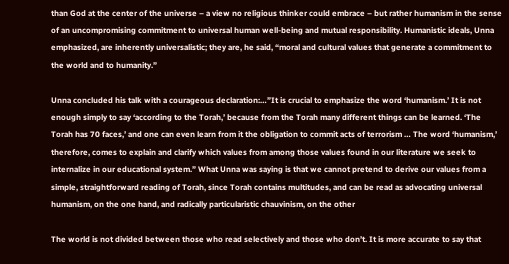than God at the center of the universe – a view no religious thinker could embrace – but rather humanism in the sense of an uncompromising commitment to universal human well-being and mutual responsibility. Humanistic ideals, Unna emphasized, are inherently universalistic; they are, he said, “moral and cultural values that generate a commitment to the world and to humanity.”

Unna concluded his talk with a courageous declaration:…”It is crucial to emphasize the word ‘humanism.’ It is not enough simply to say ‘according to the Torah,’ because from the Torah many different things can be learned. ‘The Torah has 70 faces,’ and one can even learn from it the obligation to commit acts of terrorism … The word ‘humanism,’ therefore, comes to explain and clarify which values from among those values found in our literature we seek to internalize in our educational system.” What Unna was saying is that we cannot pretend to derive our values from a simple, straightforward reading of Torah, since Torah contains multitudes, and can be read as advocating universal humanism, on the one hand, and radically particularistic chauvinism, on the other

The world is not divided between those who read selectively and those who don’t. It is more accurate to say that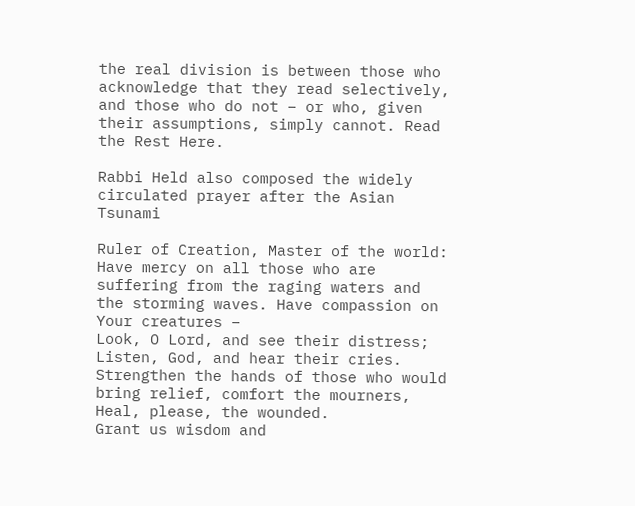the real division is between those who acknowledge that they read selectively, and those who do not – or who, given their assumptions, simply cannot. Read the Rest Here.

Rabbi Held also composed the widely circulated prayer after the Asian Tsunami

Ruler of Creation, Master of the world:
Have mercy on all those who are suffering from the raging waters and the storming waves. Have compassion on Your creatures –
Look, O Lord, and see their distress; Listen, God, and hear their cries.
Strengthen the hands of those who would bring relief, comfort the mourners, Heal, please, the wounded.
Grant us wisdom and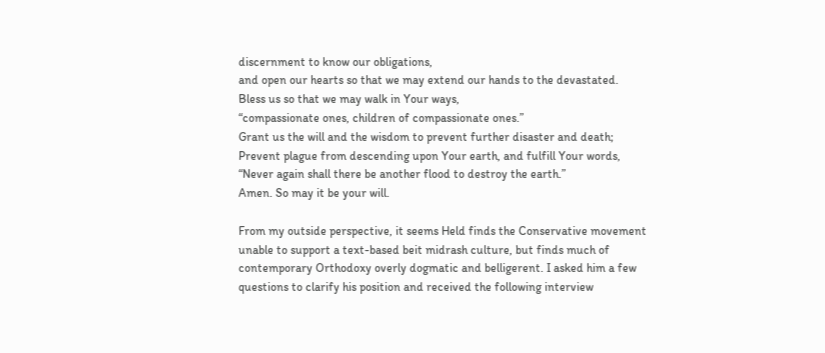discernment to know our obligations,
and open our hearts so that we may extend our hands to the devastated.
Bless us so that we may walk in Your ways,
“compassionate ones, children of compassionate ones.”
Grant us the will and the wisdom to prevent further disaster and death;
Prevent plague from descending upon Your earth, and fulfill Your words,
“Never again shall there be another flood to destroy the earth.”
Amen. So may it be your will.

From my outside perspective, it seems Held finds the Conservative movement unable to support a text-based beit midrash culture, but finds much of contemporary Orthodoxy overly dogmatic and belligerent. I asked him a few questions to clarify his position and received the following interview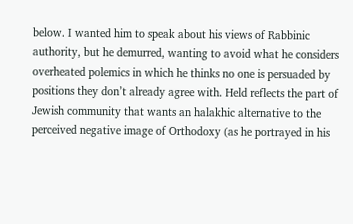below. I wanted him to speak about his views of Rabbinic authority, but he demurred, wanting to avoid what he considers overheated polemics in which he thinks no one is persuaded by positions they don’t already agree with. Held reflects the part of Jewish community that wants an halakhic alternative to the perceived negative image of Orthodoxy (as he portrayed in his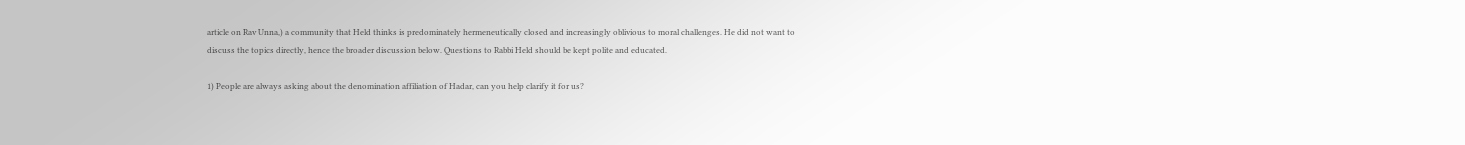article on Rav Unna,) a community that Held thinks is predominately hermeneutically closed and increasingly oblivious to moral challenges. He did not want to discuss the topics directly, hence the broader discussion below. Questions to Rabbi Held should be kept polite and educated.

1) People are always asking about the denomination affiliation of Hadar, can you help clarify it for us?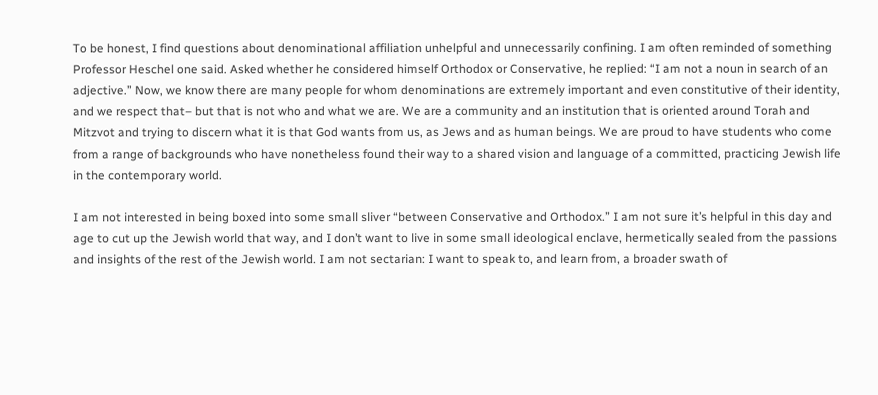To be honest, I find questions about denominational affiliation unhelpful and unnecessarily confining. I am often reminded of something Professor Heschel one said. Asked whether he considered himself Orthodox or Conservative, he replied: “I am not a noun in search of an adjective.” Now, we know there are many people for whom denominations are extremely important and even constitutive of their identity, and we respect that– but that is not who and what we are. We are a community and an institution that is oriented around Torah and Mitzvot and trying to discern what it is that God wants from us, as Jews and as human beings. We are proud to have students who come from a range of backgrounds who have nonetheless found their way to a shared vision and language of a committed, practicing Jewish life in the contemporary world.

I am not interested in being boxed into some small sliver “between Conservative and Orthodox.” I am not sure it’s helpful in this day and age to cut up the Jewish world that way, and I don’t want to live in some small ideological enclave, hermetically sealed from the passions and insights of the rest of the Jewish world. I am not sectarian: I want to speak to, and learn from, a broader swath of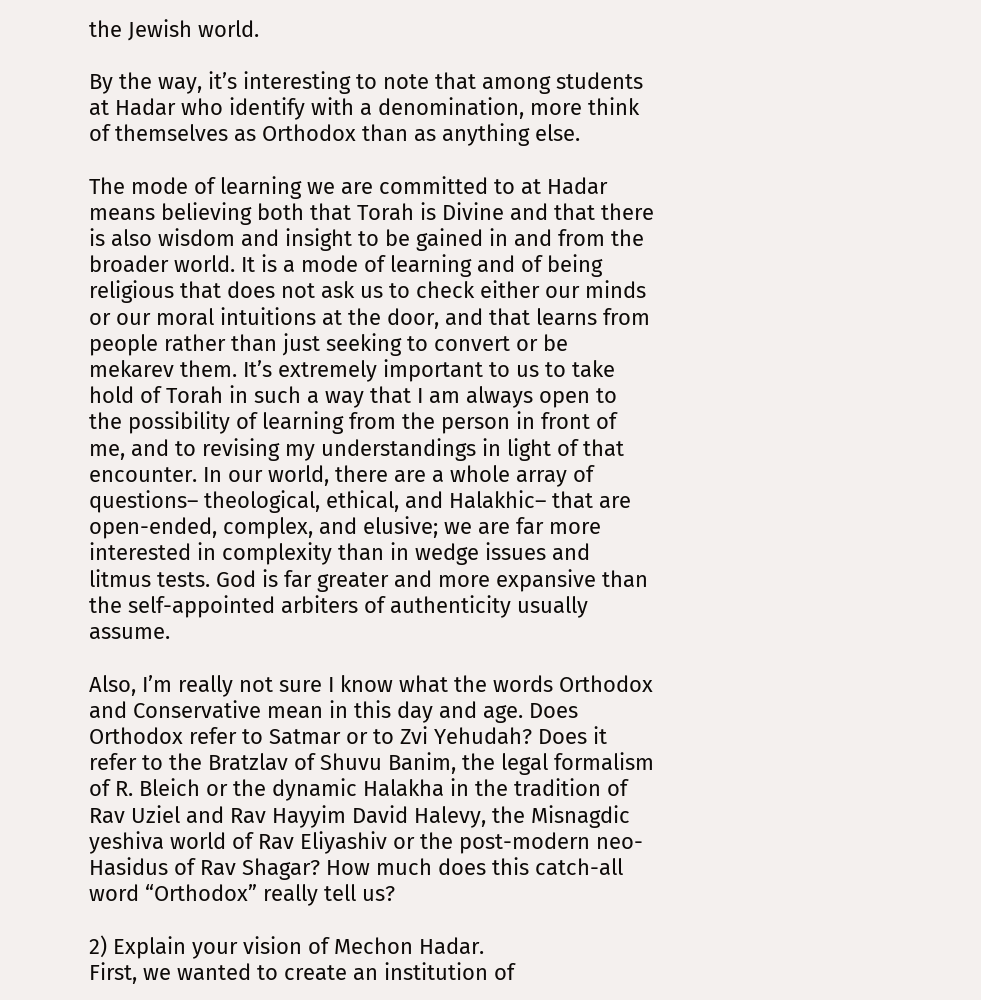the Jewish world.

By the way, it’s interesting to note that among students at Hadar who identify with a denomination, more think of themselves as Orthodox than as anything else.

The mode of learning we are committed to at Hadar means believing both that Torah is Divine and that there is also wisdom and insight to be gained in and from the broader world. It is a mode of learning and of being religious that does not ask us to check either our minds or our moral intuitions at the door, and that learns from people rather than just seeking to convert or be mekarev them. It’s extremely important to us to take hold of Torah in such a way that I am always open to the possibility of learning from the person in front of me, and to revising my understandings in light of that encounter. In our world, there are a whole array of questions– theological, ethical, and Halakhic– that are open-ended, complex, and elusive; we are far more interested in complexity than in wedge issues and litmus tests. God is far greater and more expansive than the self-appointed arbiters of authenticity usually assume.

Also, I’m really not sure I know what the words Orthodox and Conservative mean in this day and age. Does Orthodox refer to Satmar or to Zvi Yehudah? Does it refer to the Bratzlav of Shuvu Banim, the legal formalism of R. Bleich or the dynamic Halakha in the tradition of Rav Uziel and Rav Hayyim David Halevy, the Misnagdic yeshiva world of Rav Eliyashiv or the post-modern neo-Hasidus of Rav Shagar? How much does this catch-all word “Orthodox” really tell us?

2) Explain your vision of Mechon Hadar.
First, we wanted to create an institution of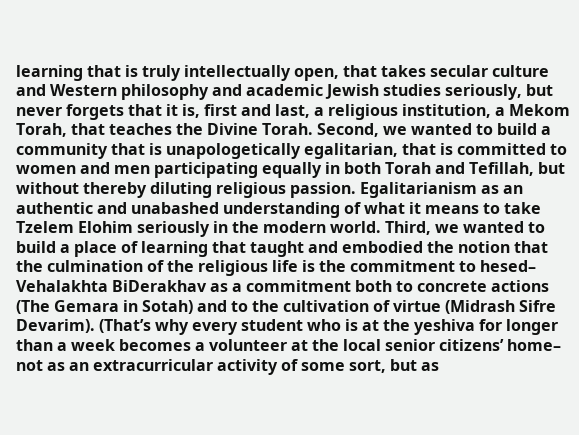learning that is truly intellectually open, that takes secular culture and Western philosophy and academic Jewish studies seriously, but never forgets that it is, first and last, a religious institution, a Mekom Torah, that teaches the Divine Torah. Second, we wanted to build a community that is unapologetically egalitarian, that is committed to women and men participating equally in both Torah and Tefillah, but without thereby diluting religious passion. Egalitarianism as an authentic and unabashed understanding of what it means to take Tzelem Elohim seriously in the modern world. Third, we wanted to build a place of learning that taught and embodied the notion that the culmination of the religious life is the commitment to hesed– Vehalakhta BiDerakhav as a commitment both to concrete actions (The Gemara in Sotah) and to the cultivation of virtue (Midrash Sifre Devarim). (That’s why every student who is at the yeshiva for longer than a week becomes a volunteer at the local senior citizens’ home– not as an extracurricular activity of some sort, but as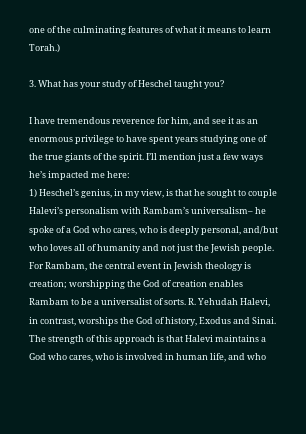one of the culminating features of what it means to learn Torah.)

3. What has your study of Heschel taught you?

I have tremendous reverence for him, and see it as an enormous privilege to have spent years studying one of the true giants of the spirit. I’ll mention just a few ways he’s impacted me here:
1) Heschel’s genius, in my view, is that he sought to couple Halevi’s personalism with Rambam’s universalism– he spoke of a God who cares, who is deeply personal, and/but who loves all of humanity and not just the Jewish people. For Rambam, the central event in Jewish theology is creation; worshipping the God of creation enables Rambam to be a universalist of sorts. R. Yehudah Halevi, in contrast, worships the God of history, Exodus and Sinai. The strength of this approach is that Halevi maintains a God who cares, who is involved in human life, and who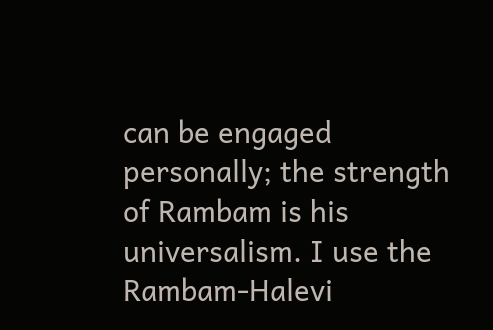can be engaged personally; the strength of Rambam is his universalism. I use the Rambam-Halevi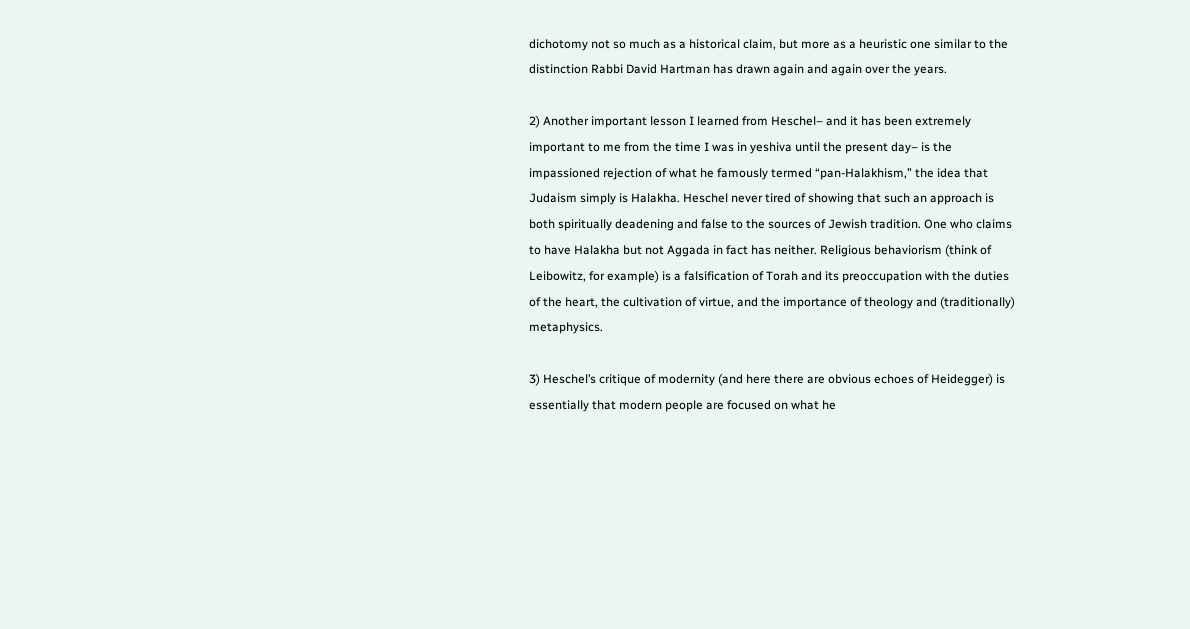dichotomy not so much as a historical claim, but more as a heuristic one similar to the distinction Rabbi David Hartman has drawn again and again over the years.

2) Another important lesson I learned from Heschel– and it has been extremely important to me from the time I was in yeshiva until the present day– is the impassioned rejection of what he famously termed “pan-Halakhism,” the idea that Judaism simply is Halakha. Heschel never tired of showing that such an approach is both spiritually deadening and false to the sources of Jewish tradition. One who claims to have Halakha but not Aggada in fact has neither. Religious behaviorism (think of Leibowitz, for example) is a falsification of Torah and its preoccupation with the duties of the heart, the cultivation of virtue, and the importance of theology and (traditionally) metaphysics.

3) Heschel’s critique of modernity (and here there are obvious echoes of Heidegger) is essentially that modern people are focused on what he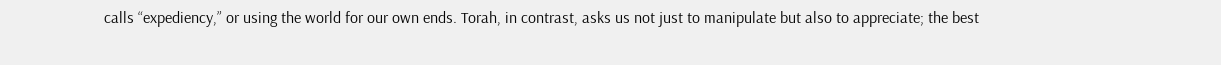calls “expediency,” or using the world for our own ends. Torah, in contrast, asks us not just to manipulate but also to appreciate; the best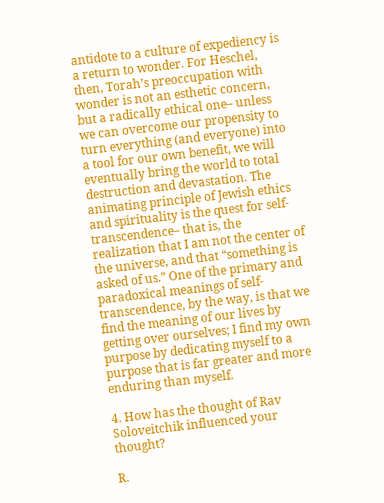antidote to a culture of expediency is a return to wonder. For Heschel, then, Torah’s preoccupation with wonder is not an esthetic concern, but a radically ethical one– unless we can overcome our propensity to turn everything (and everyone) into a tool for our own benefit, we will eventually bring the world to total destruction and devastation. The animating principle of Jewish ethics and spirituality is the quest for self-transcendence– that is, the realization that I am not the center of the universe, and that “something is asked of us.” One of the primary and paradoxical meanings of self-transcendence, by the way, is that we find the meaning of our lives by getting over ourselves; I find my own purpose by dedicating myself to a purpose that is far greater and more enduring than myself.

4. How has the thought of Rav Soloveitchik influenced your thought?

R.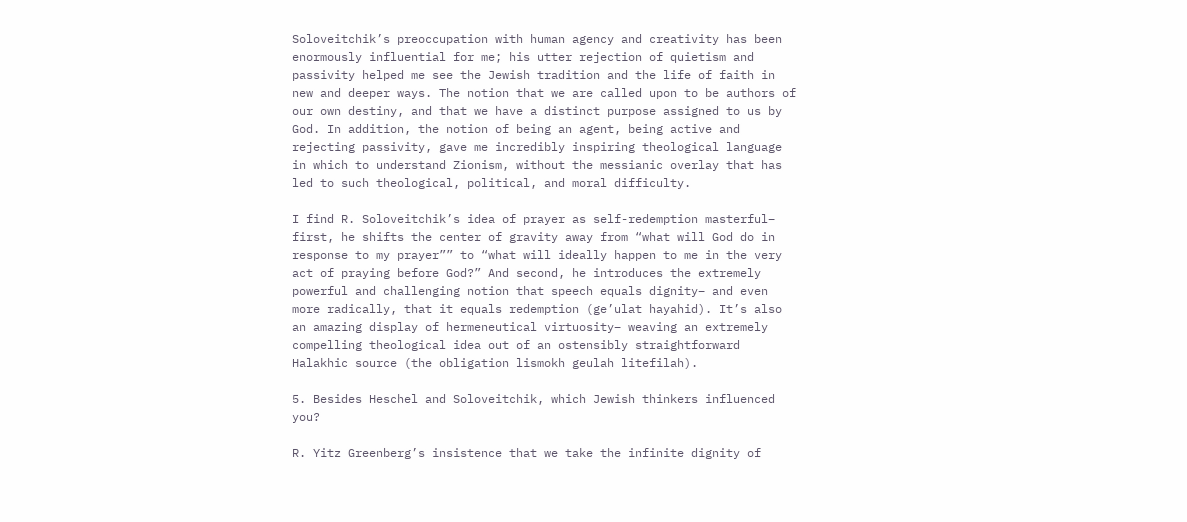Soloveitchik’s preoccupation with human agency and creativity has been enormously influential for me; his utter rejection of quietism and passivity helped me see the Jewish tradition and the life of faith in new and deeper ways. The notion that we are called upon to be authors of our own destiny, and that we have a distinct purpose assigned to us by God. In addition, the notion of being an agent, being active and rejecting passivity, gave me incredibly inspiring theological language in which to understand Zionism, without the messianic overlay that has led to such theological, political, and moral difficulty.

I find R. Soloveitchik’s idea of prayer as self-redemption masterful– first, he shifts the center of gravity away from “what will God do in response to my prayer”” to “what will ideally happen to me in the very act of praying before God?” And second, he introduces the extremely powerful and challenging notion that speech equals dignity– and even more radically, that it equals redemption (ge’ulat hayahid). It’s also an amazing display of hermeneutical virtuosity– weaving an extremely compelling theological idea out of an ostensibly straightforward Halakhic source (the obligation lismokh geulah litefilah).

5. Besides Heschel and Soloveitchik, which Jewish thinkers influenced you?

R. Yitz Greenberg’s insistence that we take the infinite dignity of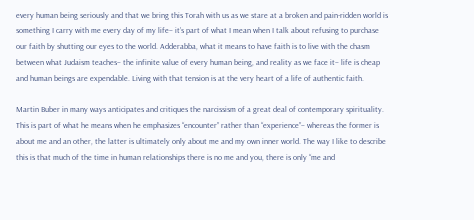every human being seriously and that we bring this Torah with us as we stare at a broken and pain-ridden world is something I carry with me every day of my life– it’s part of what I mean when I talk about refusing to purchase our faith by shutting our eyes to the world. Adderabba, what it means to have faith is to live with the chasm between what Judaism teaches– the infinite value of every human being, and reality as we face it– life is cheap and human beings are expendable. Living with that tension is at the very heart of a life of authentic faith.

Martin Buber in many ways anticipates and critiques the narcissism of a great deal of contemporary spirituality. This is part of what he means when he emphasizes “encounter” rather than “experience”– whereas the former is about me and an other, the latter is ultimately only about me and my own inner world. The way I like to describe this is that much of the time in human relationships there is no me and you, there is only “me and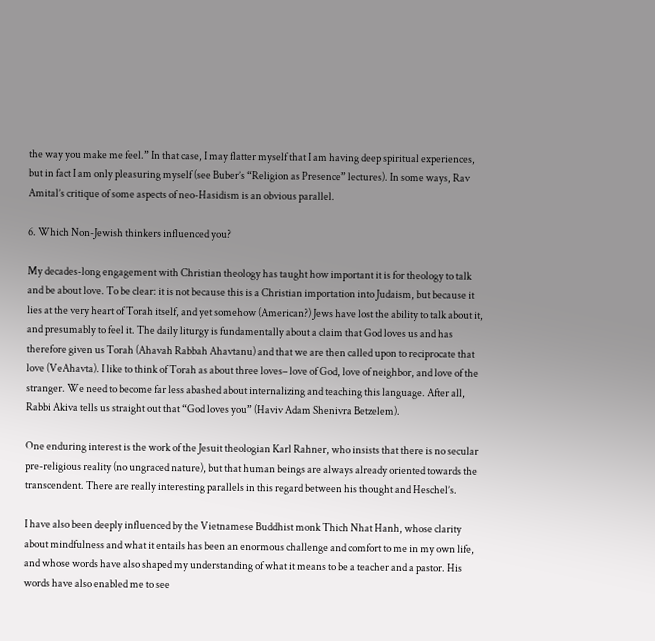the way you make me feel.” In that case, I may flatter myself that I am having deep spiritual experiences, but in fact I am only pleasuring myself (see Buber’s “Religion as Presence” lectures). In some ways, Rav Amital’s critique of some aspects of neo-Hasidism is an obvious parallel.

6. Which Non-Jewish thinkers influenced you?

My decades-long engagement with Christian theology has taught how important it is for theology to talk and be about love. To be clear: it is not because this is a Christian importation into Judaism, but because it lies at the very heart of Torah itself, and yet somehow (American?) Jews have lost the ability to talk about it, and presumably to feel it. The daily liturgy is fundamentally about a claim that God loves us and has therefore given us Torah (Ahavah Rabbah Ahavtanu) and that we are then called upon to reciprocate that love (VeAhavta). I like to think of Torah as about three loves– love of God, love of neighbor, and love of the stranger. We need to become far less abashed about internalizing and teaching this language. After all, Rabbi Akiva tells us straight out that “God loves you” (Haviv Adam Shenivra Betzelem).

One enduring interest is the work of the Jesuit theologian Karl Rahner, who insists that there is no secular pre-religious reality (no ungraced nature), but that human beings are always already oriented towards the transcendent. There are really interesting parallels in this regard between his thought and Heschel’s.

I have also been deeply influenced by the Vietnamese Buddhist monk Thich Nhat Hanh, whose clarity about mindfulness and what it entails has been an enormous challenge and comfort to me in my own life, and whose words have also shaped my understanding of what it means to be a teacher and a pastor. His words have also enabled me to see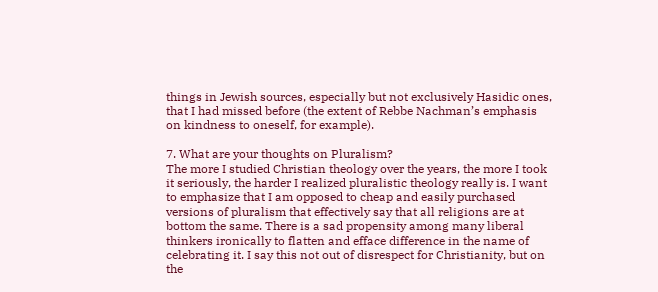things in Jewish sources, especially but not exclusively Hasidic ones, that I had missed before (the extent of Rebbe Nachman’s emphasis on kindness to oneself, for example).

7. What are your thoughts on Pluralism?
The more I studied Christian theology over the years, the more I took it seriously, the harder I realized pluralistic theology really is. I want to emphasize that I am opposed to cheap and easily purchased versions of pluralism that effectively say that all religions are at bottom the same. There is a sad propensity among many liberal thinkers ironically to flatten and efface difference in the name of celebrating it. I say this not out of disrespect for Christianity, but on the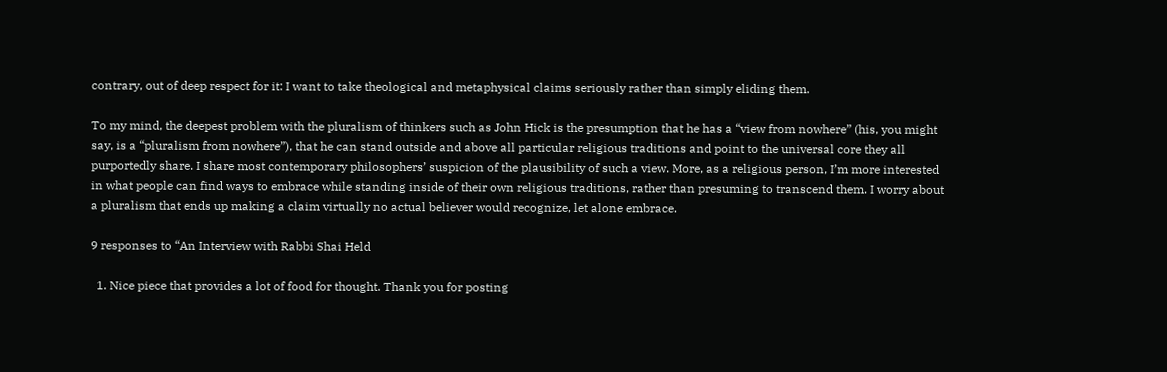contrary, out of deep respect for it: I want to take theological and metaphysical claims seriously rather than simply eliding them.

To my mind, the deepest problem with the pluralism of thinkers such as John Hick is the presumption that he has a “view from nowhere” (his, you might say, is a “pluralism from nowhere”), that he can stand outside and above all particular religious traditions and point to the universal core they all purportedly share. I share most contemporary philosophers’ suspicion of the plausibility of such a view. More, as a religious person, I’m more interested in what people can find ways to embrace while standing inside of their own religious traditions, rather than presuming to transcend them. I worry about a pluralism that ends up making a claim virtually no actual believer would recognize, let alone embrace.

9 responses to “An Interview with Rabbi Shai Held

  1. Nice piece that provides a lot of food for thought. Thank you for posting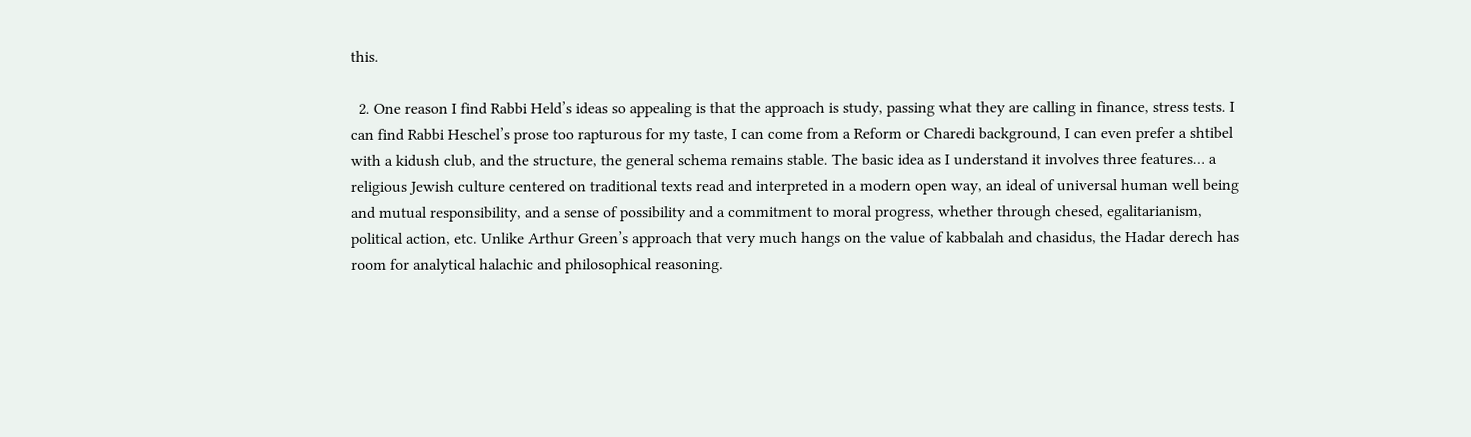this.

  2. One reason I find Rabbi Held’s ideas so appealing is that the approach is study, passing what they are calling in finance, stress tests. I can find Rabbi Heschel’s prose too rapturous for my taste, I can come from a Reform or Charedi background, I can even prefer a shtibel with a kidush club, and the structure, the general schema remains stable. The basic idea as I understand it involves three features… a religious Jewish culture centered on traditional texts read and interpreted in a modern open way, an ideal of universal human well being and mutual responsibility, and a sense of possibility and a commitment to moral progress, whether through chesed, egalitarianism, political action, etc. Unlike Arthur Green’s approach that very much hangs on the value of kabbalah and chasidus, the Hadar derech has room for analytical halachic and philosophical reasoning.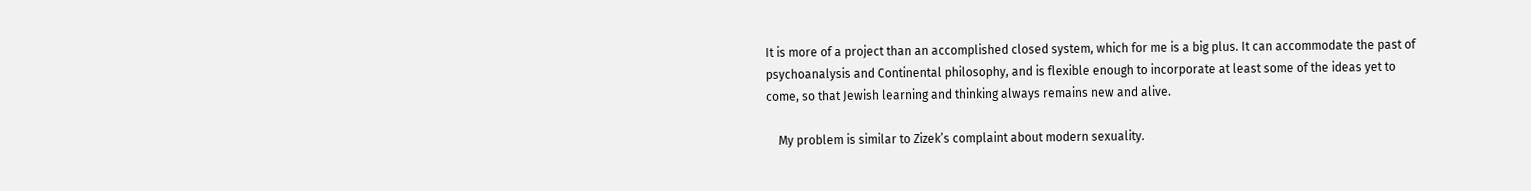It is more of a project than an accomplished closed system, which for me is a big plus. It can accommodate the past of psychoanalysis and Continental philosophy, and is flexible enough to incorporate at least some of the ideas yet to come, so that Jewish learning and thinking always remains new and alive.

    My problem is similar to Zizek’s complaint about modern sexuality.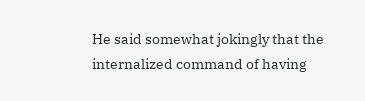He said somewhat jokingly that the internalized command of having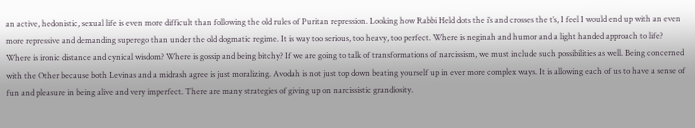an active, hedonistic, sexual life is even more difficult than following the old rules of Puritan repression. Looking how Rabbi Held dots the i’s and crosses the t’s, I feel I would end up with an even more repressive and demanding superego than under the old dogmatic regime. It is way too serious, too heavy, too perfect. Where is neginah and humor and a light handed approach to life? Where is ironic distance and cynical wisdom? Where is gossip and being bitchy? If we are going to talk of transformations of narcissism, we must include such possibilities as well. Being concerned with the Other because both Levinas and a midrash agree is just moralizing. Avodah is not just top down beating yourself up in ever more complex ways. It is allowing each of us to have a sense of fun and pleasure in being alive and very imperfect. There are many strategies of giving up on narcissistic grandiosity.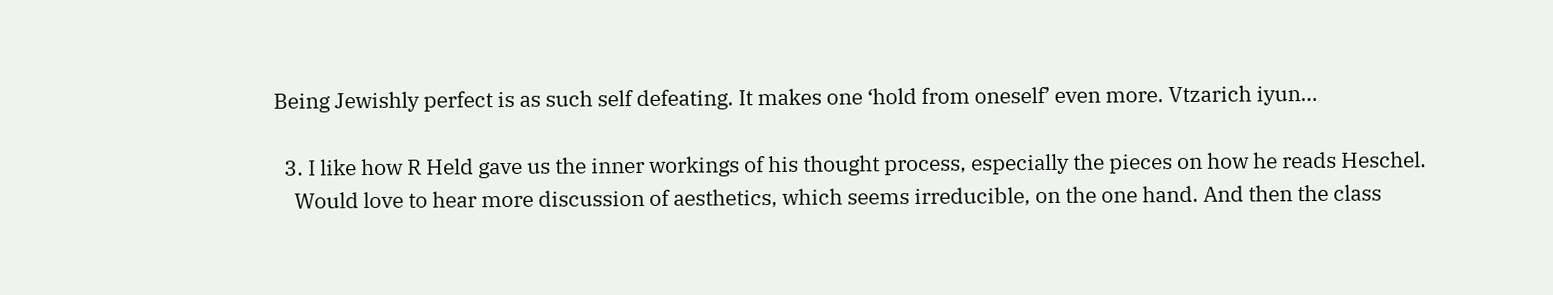Being Jewishly perfect is as such self defeating. It makes one ‘hold from oneself’ even more. Vtzarich iyun…

  3. I like how R Held gave us the inner workings of his thought process, especially the pieces on how he reads Heschel.
    Would love to hear more discussion of aesthetics, which seems irreducible, on the one hand. And then the class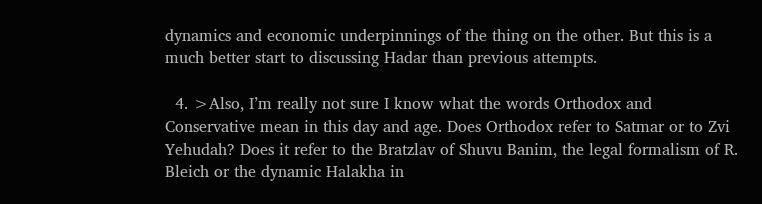dynamics and economic underpinnings of the thing on the other. But this is a much better start to discussing Hadar than previous attempts.

  4. >Also, I’m really not sure I know what the words Orthodox and Conservative mean in this day and age. Does Orthodox refer to Satmar or to Zvi Yehudah? Does it refer to the Bratzlav of Shuvu Banim, the legal formalism of R. Bleich or the dynamic Halakha in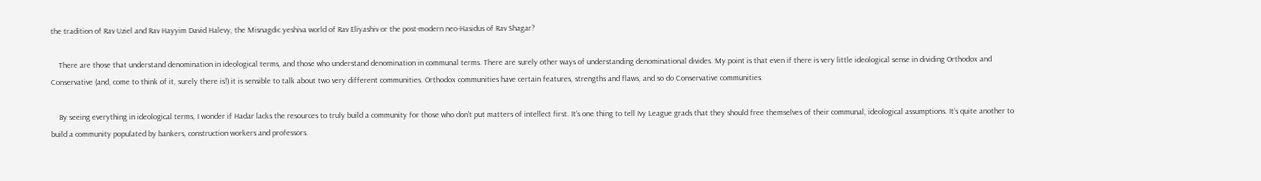the tradition of Rav Uziel and Rav Hayyim David Halevy, the Misnagdic yeshiva world of Rav Eliyashiv or the post-modern neo-Hasidus of Rav Shagar?

    There are those that understand denomination in ideological terms, and those who understand denomination in communal terms. There are surely other ways of understanding denominational divides. My point is that even if there is very little ideological sense in dividing Orthodox and Conservative (and, come to think of it, surely there is!) it is sensible to talk about two very different communities. Orthodox communities have certain features, strengths and flaws, and so do Conservative communities.

    By seeing everything in ideological terms, I wonder if Hadar lacks the resources to truly build a community for those who don’t put matters of intellect first. It’s one thing to tell Ivy League grads that they should free themselves of their communal, ideological assumptions. It’s quite another to build a community populated by bankers, construction workers and professors.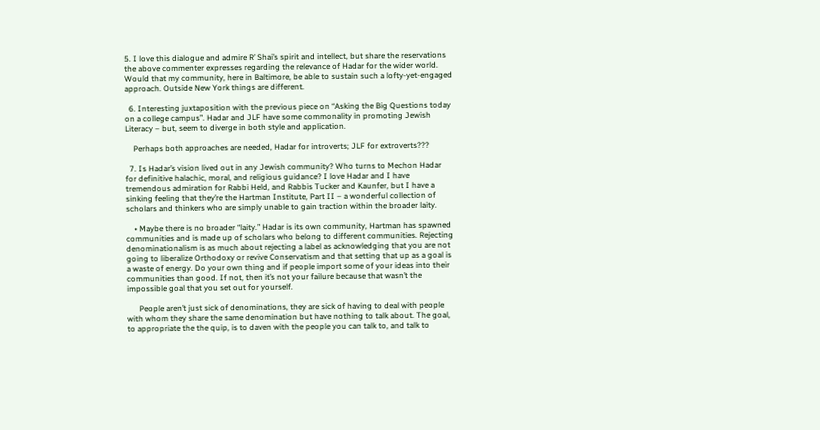5. I love this dialogue and admire R’ Shai’s spirit and intellect, but share the reservations the above commenter expresses regarding the relevance of Hadar for the wider world. Would that my community, here in Baltimore, be able to sustain such a lofty-yet-engaged approach. Outside New York things are different.

  6. Interesting juxtaposition with the previous piece on “Asking the Big Questions today on a college campus”. Hadar and JLF have some commonality in promoting Jewish Literacy – but, seem to diverge in both style and application.

    Perhaps both approaches are needed, Hadar for introverts; JLF for extroverts???

  7. Is Hadar’s vision lived out in any Jewish community? Who turns to Mechon Hadar for definitive halachic, moral, and religious guidance? I love Hadar and I have tremendous admiration for Rabbi Held, and Rabbis Tucker and Kaunfer, but I have a sinking feeling that they’re the Hartman Institute, Part II – a wonderful collection of scholars and thinkers who are simply unable to gain traction within the broader laity.

    • Maybe there is no broader “laity.” Hadar is its own community, Hartman has spawned communities and is made up of scholars who belong to different communities. Rejecting denominationalism is as much about rejecting a label as acknowledging that you are not going to liberalize Orthodoxy or revive Conservatism and that setting that up as a goal is a waste of energy. Do your own thing and if people import some of your ideas into their communities than good. If not, then it’s not your failure because that wasn’t the impossible goal that you set out for yourself.

      People aren’t just sick of denominations, they are sick of having to deal with people with whom they share the same denomination but have nothing to talk about. The goal, to appropriate the the quip, is to daven with the people you can talk to, and talk to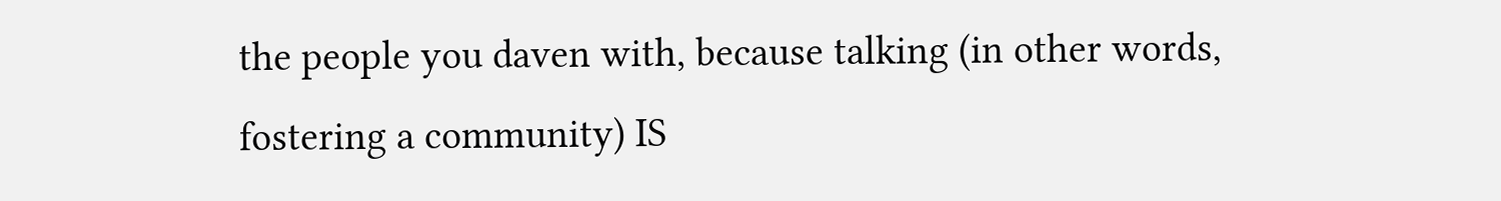the people you daven with, because talking (in other words, fostering a community) IS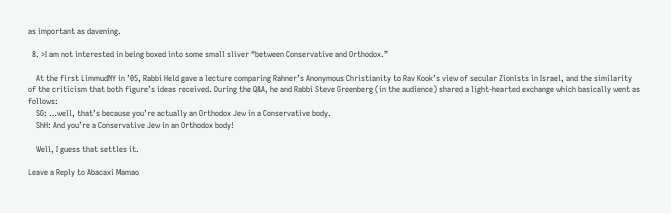as important as davening.

  8. >I am not interested in being boxed into some small sliver “between Conservative and Orthodox.”

    At the first LimmudNY in ’05, Rabbi Held gave a lecture comparing Rahner’s Anonymous Christianity to Rav Kook’s view of secular Zionists in Israel, and the similarity of the criticism that both figure’s ideas received. During the Q&A, he and Rabbi Steve Greenberg (in the audience) shared a light-hearted exchange which basically went as follows:
    SG: …well, that’s because you’re actually an Orthodox Jew in a Conservative body.
    ShH: And you’re a Conservative Jew in an Orthodox body!

    Well, I guess that settles it.

Leave a Reply to Abacaxi Mamao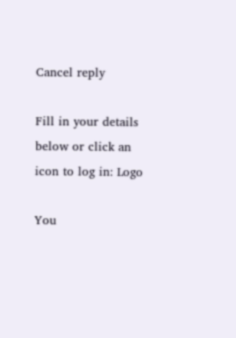Cancel reply

Fill in your details below or click an icon to log in: Logo

You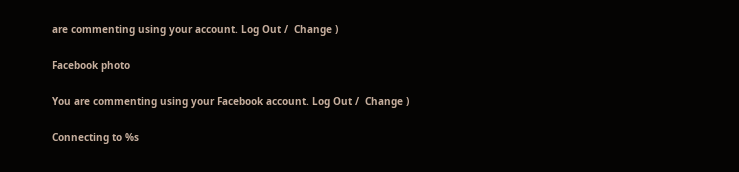are commenting using your account. Log Out /  Change )

Facebook photo

You are commenting using your Facebook account. Log Out /  Change )

Connecting to %s